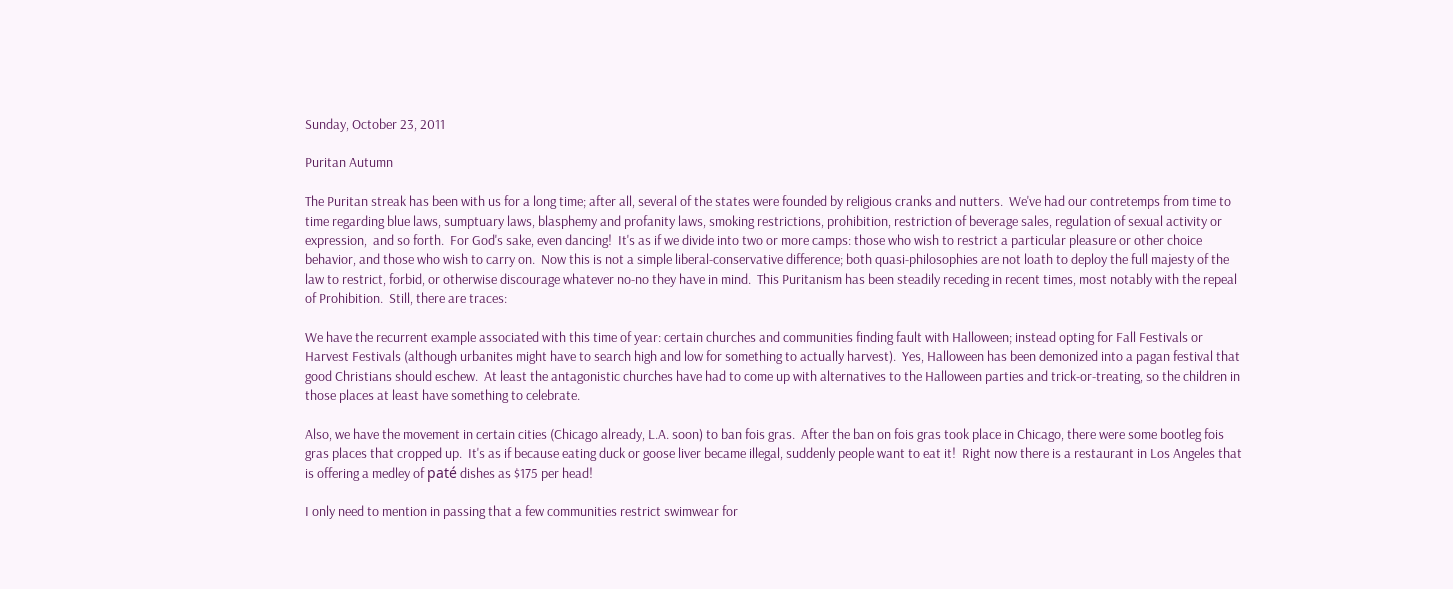Sunday, October 23, 2011

Puritan Autumn

The Puritan streak has been with us for a long time; after all, several of the states were founded by religious cranks and nutters.  We've had our contretemps from time to time regarding blue laws, sumptuary laws, blasphemy and profanity laws, smoking restrictions, prohibition, restriction of beverage sales, regulation of sexual activity or expression,  and so forth.  For God's sake, even dancing!  It's as if we divide into two or more camps: those who wish to restrict a particular pleasure or other choice behavior, and those who wish to carry on.  Now this is not a simple liberal-conservative difference; both quasi-philosophies are not loath to deploy the full majesty of the law to restrict, forbid, or otherwise discourage whatever no-no they have in mind.  This Puritanism has been steadily receding in recent times, most notably with the repeal of Prohibition.  Still, there are traces:

We have the recurrent example associated with this time of year: certain churches and communities finding fault with Halloween; instead opting for Fall Festivals or Harvest Festivals (although urbanites might have to search high and low for something to actually harvest).  Yes, Halloween has been demonized into a pagan festival that good Christians should eschew.  At least the antagonistic churches have had to come up with alternatives to the Halloween parties and trick-or-treating, so the children in those places at least have something to celebrate.

Also, we have the movement in certain cities (Chicago already, L.A. soon) to ban fois gras.  After the ban on fois gras took place in Chicago, there were some bootleg fois gras places that cropped up.  It's as if because eating duck or goose liver became illegal, suddenly people want to eat it!  Right now there is a restaurant in Los Angeles that is offering a medley of paté dishes as $175 per head!

I only need to mention in passing that a few communities restrict swimwear for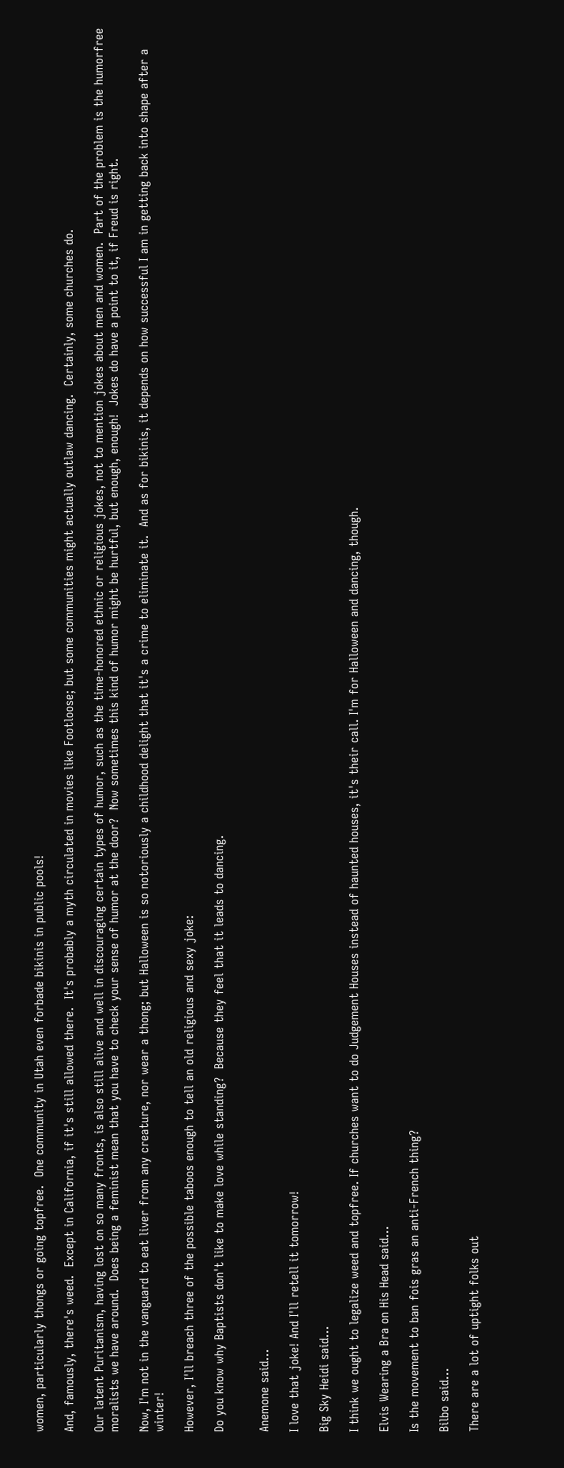women, particularly thongs or going topfree.  One community in Utah even forbade bikinis in public pools!

And, famously, there's weed.  Except in California, if it's still allowed there.  It's probably a myth circulated in movies like Footloose; but some communities might actually outlaw dancing.  Certainly, some churches do.

Our latent Puritanism, having lost on so many fronts, is also still alive and well in discouraging certain types of humor, such as the time-honored ethnic or religious jokes, not to mention jokes about men and women.  Part of the problem is the humorfree moralists we have around.  Does being a feminist mean that you have to check your sense of humor at the door?  Now sometimes this kind of humor might be hurtful, but enough, enough!  Jokes do have a point to it, if Freud is right.

Now, I'm not in the vanguard to eat liver from any creature, nor wear a thong; but Halloween is so notoriously a childhood delight that it's a crime to eliminate it.  And as for bikinis, it depends on how successful I am in getting back into shape after a winter!

However, I'll breach three of the possible taboos enough to tell an old religious and sexy joke:

Do you know why Baptists don't like to make love while standing?  Because they feel that it leads to dancing.


Anemone said...

I love that joke! And I'll retell it tomorrow!

Big Sky Heidi said...

I think we ought to legalize weed and topfree. If churches want to do Judgement Houses instead of haunted houses, it's their call. I'm for Halloween and dancing, though.

Elvis Wearing a Bra on His Head said...

Is the movement to ban fois gras an anti-French thing?

Bilbo said...

There are a lot of uptight folks out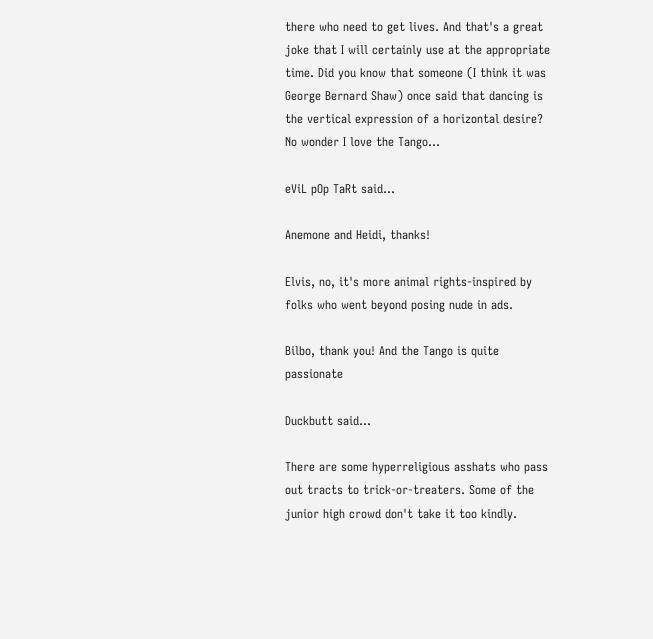there who need to get lives. And that's a great joke that I will certainly use at the appropriate time. Did you know that someone (I think it was George Bernard Shaw) once said that dancing is the vertical expression of a horizontal desire? No wonder I love the Tango...

eViL pOp TaRt said...

Anemone and Heidi, thanks!

Elvis, no, it's more animal rights-inspired by folks who went beyond posing nude in ads.

Bilbo, thank you! And the Tango is quite passionate

Duckbutt said...

There are some hyperreligious asshats who pass out tracts to trick-or-treaters. Some of the junior high crowd don't take it too kindly.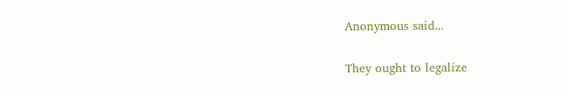Anonymous said...

They ought to legalize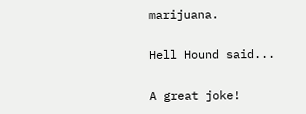marijuana.

Hell Hound said...

A great joke!